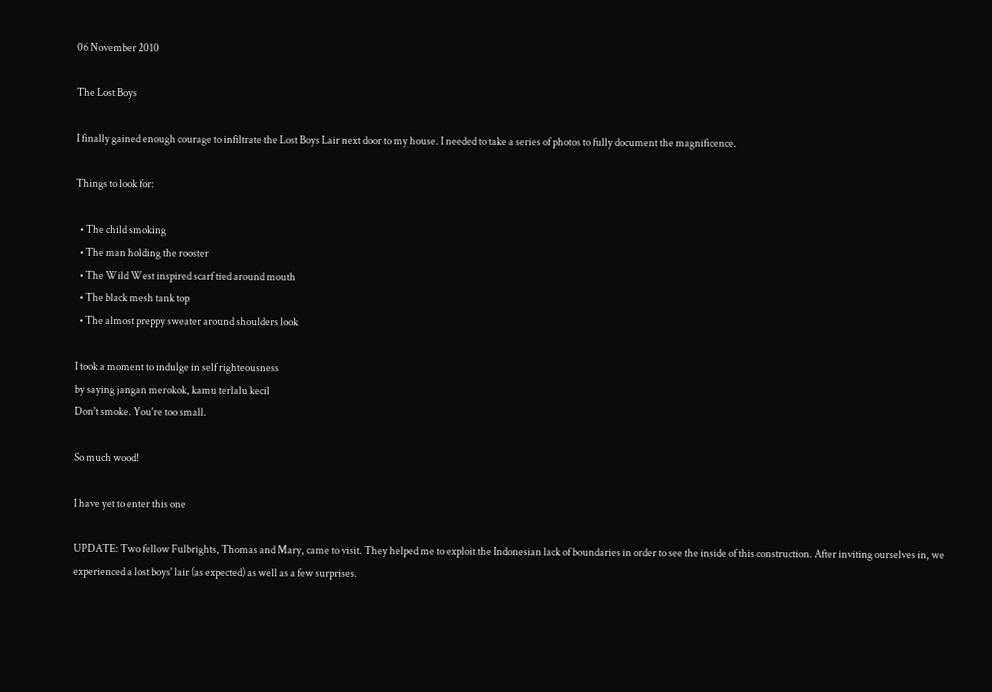06 November 2010

The Lost Boys

I finally gained enough courage to infiltrate the Lost Boys Lair next door to my house. I needed to take a series of photos to fully document the magnificence.

Things to look for:

  • The child smoking
  • The man holding the rooster
  • The Wild West inspired scarf tied around mouth
  • The black mesh tank top
  • The almost preppy sweater around shoulders look

I took a moment to indulge in self righteousness
by saying jangan merokok, kamu terlalu kecil
Don't smoke. You're too small.

So much wood!

I have yet to enter this one

UPDATE: Two fellow Fulbrights, Thomas and Mary, came to visit. They helped me to exploit the Indonesian lack of boundaries in order to see the inside of this construction. After inviting ourselves in, we experienced a lost boys' lair (as expected) as well as a few surprises.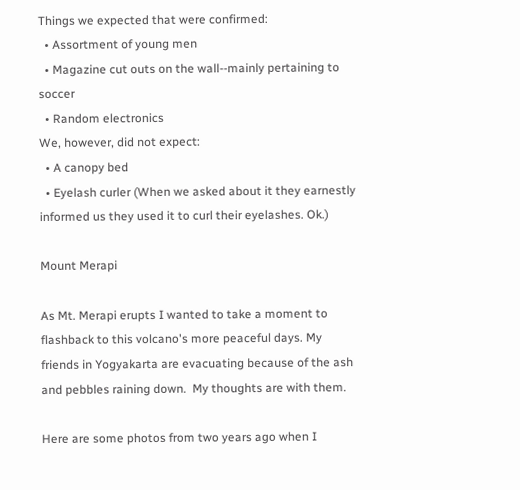Things we expected that were confirmed:
  • Assortment of young men
  • Magazine cut outs on the wall--mainly pertaining to soccer
  • Random electronics
We, however, did not expect:
  • A canopy bed
  • Eyelash curler (When we asked about it they earnestly informed us they used it to curl their eyelashes. Ok.)

Mount Merapi

As Mt. Merapi erupts I wanted to take a moment to flashback to this volcano's more peaceful days. My friends in Yogyakarta are evacuating because of the ash and pebbles raining down.  My thoughts are with them.

Here are some photos from two years ago when I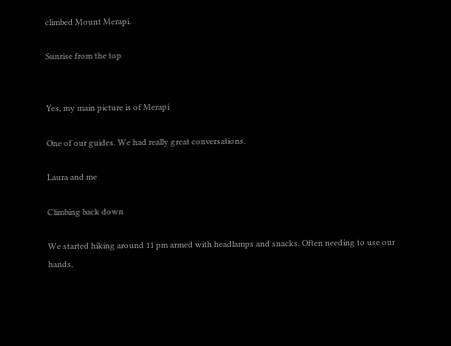climbed Mount Merapi.

Sunrise from the top


Yes, my main picture is of Merapi

One of our guides. We had really great conversations.

Laura and me

Climbing back down

We started hiking around 11 pm armed with headlamps and snacks. Often needing to use our hands,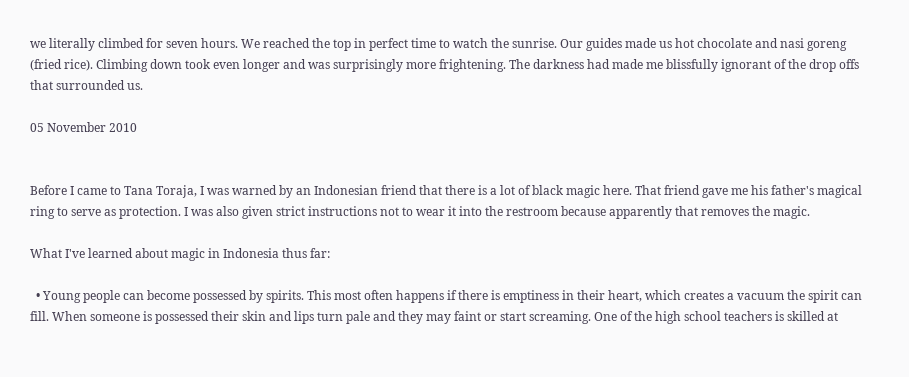we literally climbed for seven hours. We reached the top in perfect time to watch the sunrise. Our guides made us hot chocolate and nasi goreng (fried rice). Climbing down took even longer and was surprisingly more frightening. The darkness had made me blissfully ignorant of the drop offs that surrounded us.

05 November 2010


Before I came to Tana Toraja, I was warned by an Indonesian friend that there is a lot of black magic here. That friend gave me his father's magical ring to serve as protection. I was also given strict instructions not to wear it into the restroom because apparently that removes the magic.

What I've learned about magic in Indonesia thus far:

  • Young people can become possessed by spirits. This most often happens if there is emptiness in their heart, which creates a vacuum the spirit can fill. When someone is possessed their skin and lips turn pale and they may faint or start screaming. One of the high school teachers is skilled at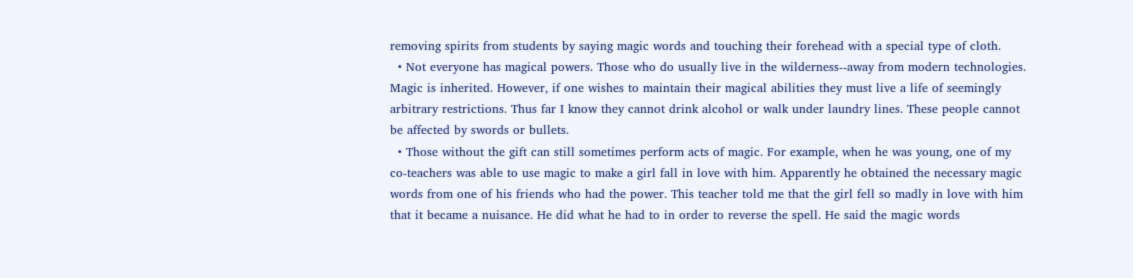removing spirits from students by saying magic words and touching their forehead with a special type of cloth.
  • Not everyone has magical powers. Those who do usually live in the wilderness--away from modern technologies. Magic is inherited. However, if one wishes to maintain their magical abilities they must live a life of seemingly arbitrary restrictions. Thus far I know they cannot drink alcohol or walk under laundry lines. These people cannot be affected by swords or bullets.
  • Those without the gift can still sometimes perform acts of magic. For example, when he was young, one of my co-teachers was able to use magic to make a girl fall in love with him. Apparently he obtained the necessary magic words from one of his friends who had the power. This teacher told me that the girl fell so madly in love with him that it became a nuisance. He did what he had to in order to reverse the spell. He said the magic words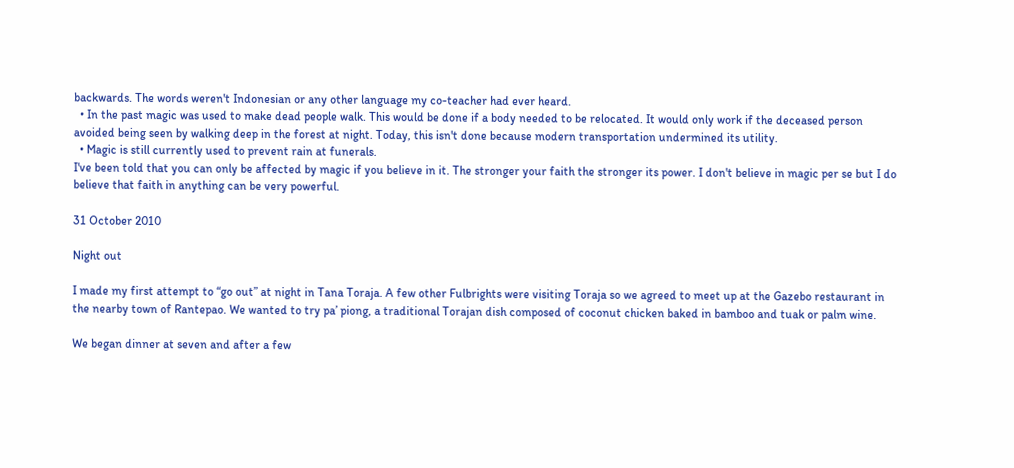backwards. The words weren't Indonesian or any other language my co-teacher had ever heard.
  • In the past magic was used to make dead people walk. This would be done if a body needed to be relocated. It would only work if the deceased person avoided being seen by walking deep in the forest at night. Today, this isn't done because modern transportation undermined its utility.
  • Magic is still currently used to prevent rain at funerals.
I've been told that you can only be affected by magic if you believe in it. The stronger your faith the stronger its power. I don't believe in magic per se but I do believe that faith in anything can be very powerful.

31 October 2010

Night out

I made my first attempt to “go out” at night in Tana Toraja. A few other Fulbrights were visiting Toraja so we agreed to meet up at the Gazebo restaurant in the nearby town of Rantepao. We wanted to try pa’ piong, a traditional Torajan dish composed of coconut chicken baked in bamboo and tuak or palm wine.

We began dinner at seven and after a few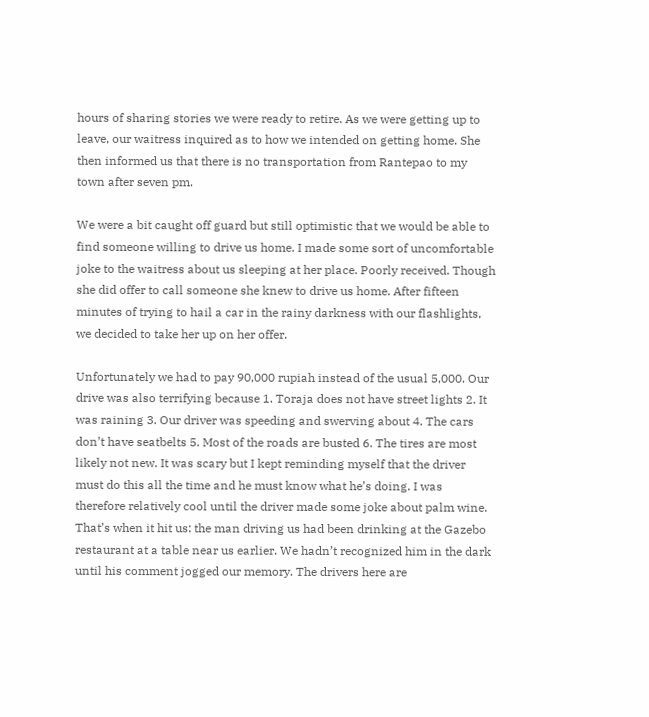hours of sharing stories we were ready to retire. As we were getting up to leave, our waitress inquired as to how we intended on getting home. She then informed us that there is no transportation from Rantepao to my town after seven pm.

We were a bit caught off guard but still optimistic that we would be able to find someone willing to drive us home. I made some sort of uncomfortable joke to the waitress about us sleeping at her place. Poorly received. Though she did offer to call someone she knew to drive us home. After fifteen minutes of trying to hail a car in the rainy darkness with our flashlights, we decided to take her up on her offer.

Unfortunately we had to pay 90,000 rupiah instead of the usual 5,000. Our drive was also terrifying because 1. Toraja does not have street lights 2. It was raining 3. Our driver was speeding and swerving about 4. The cars don’t have seatbelts 5. Most of the roads are busted 6. The tires are most likely not new. It was scary but I kept reminding myself that the driver must do this all the time and he must know what he’s doing. I was therefore relatively cool until the driver made some joke about palm wine. That’s when it hit us: the man driving us had been drinking at the Gazebo restaurant at a table near us earlier. We hadn’t recognized him in the dark until his comment jogged our memory. The drivers here are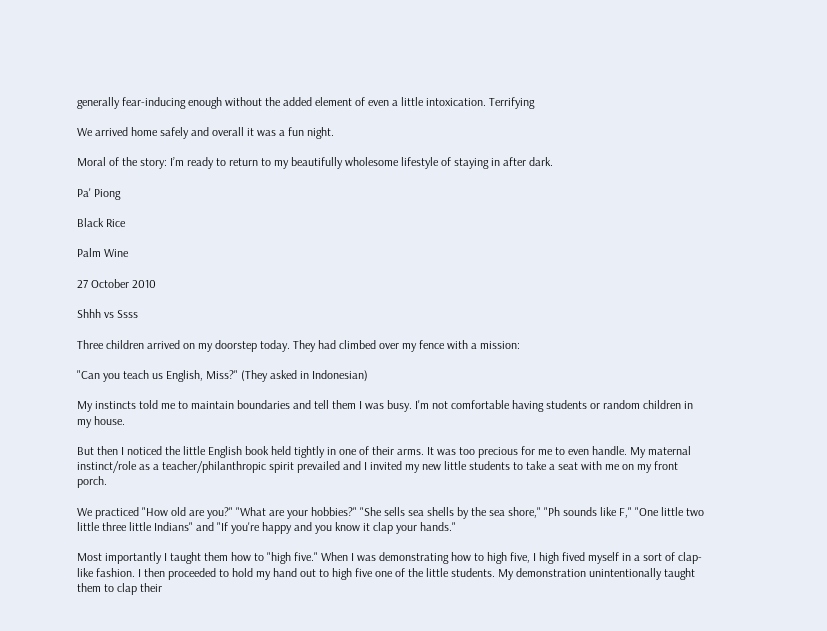generally fear-inducing enough without the added element of even a little intoxication. Terrifying

We arrived home safely and overall it was a fun night.

Moral of the story: I’m ready to return to my beautifully wholesome lifestyle of staying in after dark.

Pa' Piong

Black Rice

Palm Wine

27 October 2010

Shhh vs Ssss

Three children arrived on my doorstep today. They had climbed over my fence with a mission:

"Can you teach us English, Miss?" (They asked in Indonesian)

My instincts told me to maintain boundaries and tell them I was busy. I'm not comfortable having students or random children in my house.

But then I noticed the little English book held tightly in one of their arms. It was too precious for me to even handle. My maternal instinct/role as a teacher/philanthropic spirit prevailed and I invited my new little students to take a seat with me on my front porch.

We practiced "How old are you?" "What are your hobbies?" "She sells sea shells by the sea shore," "Ph sounds like F," "One little two little three little Indians" and "If you're happy and you know it clap your hands."

Most importantly I taught them how to "high five." When I was demonstrating how to high five, I high fived myself in a sort of clap-like fashion. I then proceeded to hold my hand out to high five one of the little students. My demonstration unintentionally taught them to clap their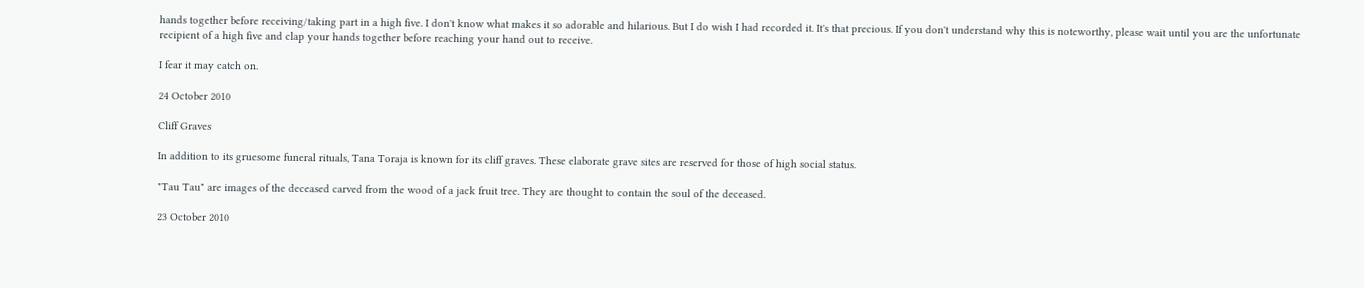hands together before receiving/taking part in a high five. I don't know what makes it so adorable and hilarious. But I do wish I had recorded it. It's that precious. If you don't understand why this is noteworthy, please wait until you are the unfortunate recipient of a high five and clap your hands together before reaching your hand out to receive.

I fear it may catch on.

24 October 2010

Cliff Graves

In addition to its gruesome funeral rituals, Tana Toraja is known for its cliff graves. These elaborate grave sites are reserved for those of high social status.

"Tau Tau" are images of the deceased carved from the wood of a jack fruit tree. They are thought to contain the soul of the deceased.

23 October 2010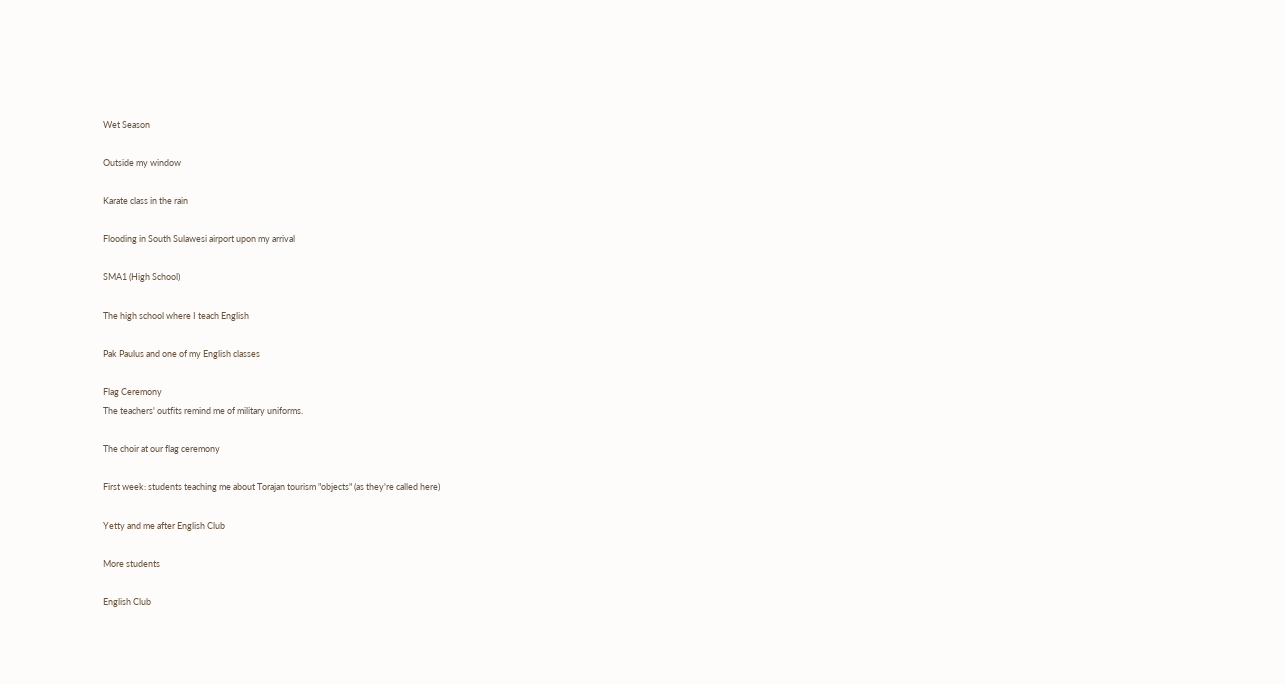Wet Season

Outside my window

Karate class in the rain

Flooding in South Sulawesi airport upon my arrival

SMA1 (High School)

The high school where I teach English

Pak Paulus and one of my English classes

Flag Ceremony
The teachers' outfits remind me of military uniforms.

The choir at our flag ceremony

First week: students teaching me about Torajan tourism "objects" (as they're called here)

Yetty and me after English Club

More students

English Club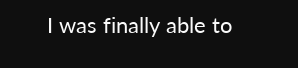I was finally able to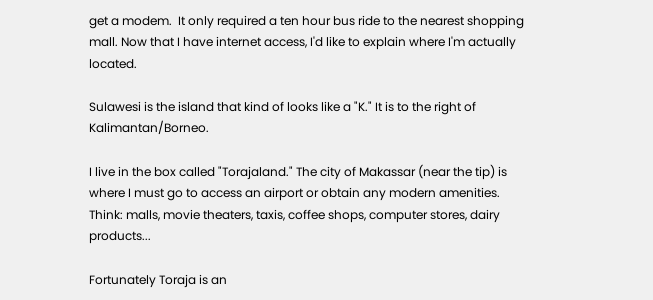get a modem.  It only required a ten hour bus ride to the nearest shopping mall. Now that I have internet access, I'd like to explain where I'm actually located.

Sulawesi is the island that kind of looks like a "K." It is to the right of Kalimantan/Borneo.

I live in the box called "Torajaland." The city of Makassar (near the tip) is where I must go to access an airport or obtain any modern amenities. Think: malls, movie theaters, taxis, coffee shops, computer stores, dairy products...

Fortunately Toraja is an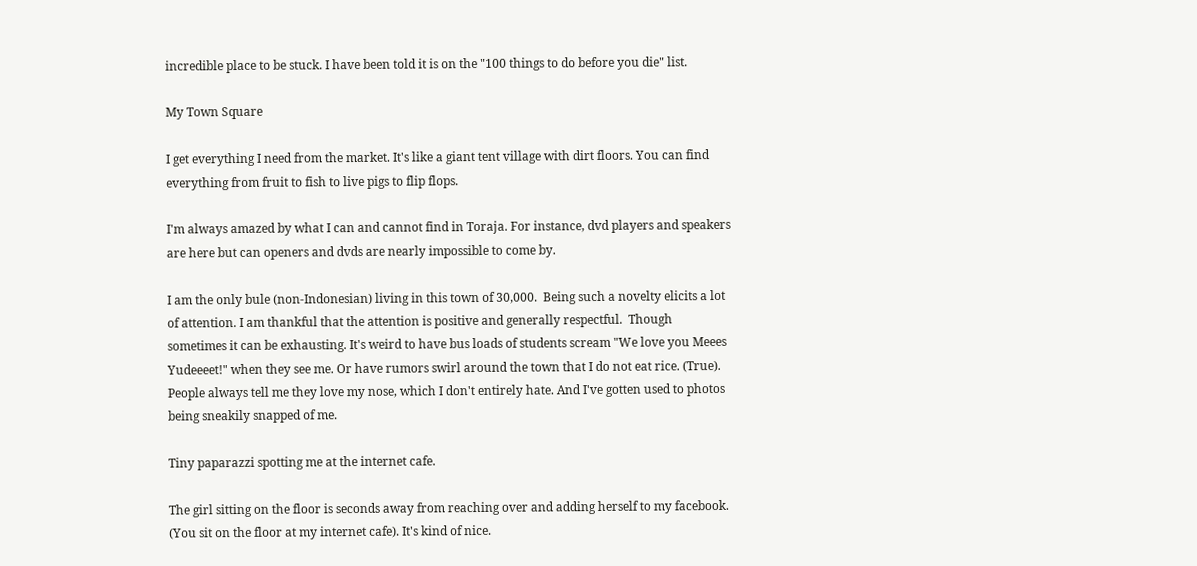incredible place to be stuck. I have been told it is on the "100 things to do before you die" list.

My Town Square

I get everything I need from the market. It's like a giant tent village with dirt floors. You can find everything from fruit to fish to live pigs to flip flops.

I'm always amazed by what I can and cannot find in Toraja. For instance, dvd players and speakers are here but can openers and dvds are nearly impossible to come by.

I am the only bule (non-Indonesian) living in this town of 30,000.  Being such a novelty elicits a lot of attention. I am thankful that the attention is positive and generally respectful.  Though sometimes it can be exhausting. It's weird to have bus loads of students scream "We love you Meees Yudeeeet!" when they see me. Or have rumors swirl around the town that I do not eat rice. (True). People always tell me they love my nose, which I don't entirely hate. And I've gotten used to photos being sneakily snapped of me.

Tiny paparazzi spotting me at the internet cafe.

The girl sitting on the floor is seconds away from reaching over and adding herself to my facebook. (You sit on the floor at my internet cafe). It's kind of nice.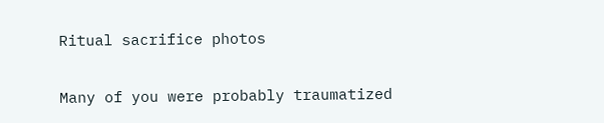Ritual sacrifice photos

Many of you were probably traumatized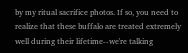by my ritual sacrifice photos. If so, you need to realize that these buffalo are treated extremely well during their lifetime--we're talking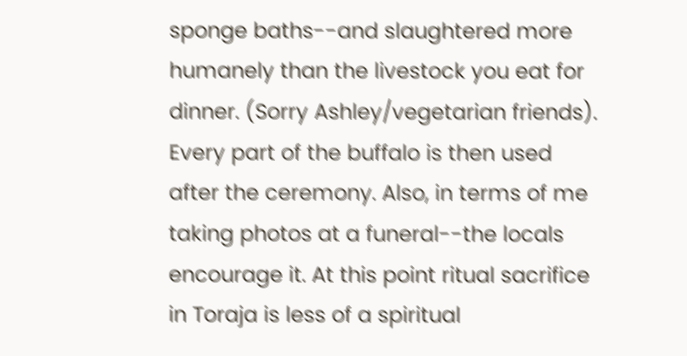sponge baths--and slaughtered more humanely than the livestock you eat for dinner. (Sorry Ashley/vegetarian friends). Every part of the buffalo is then used after the ceremony. Also, in terms of me taking photos at a funeral--the locals encourage it. At this point ritual sacrifice in Toraja is less of a spiritual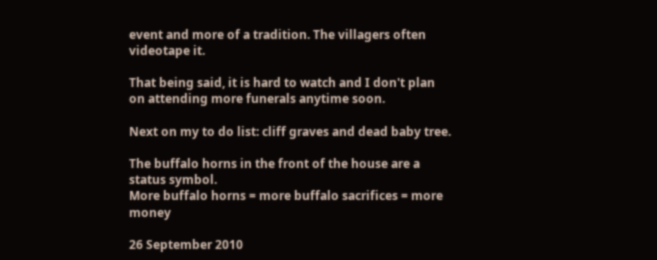event and more of a tradition. The villagers often videotape it.

That being said, it is hard to watch and I don't plan on attending more funerals anytime soon.

Next on my to do list: cliff graves and dead baby tree.

The buffalo horns in the front of the house are a status symbol.
More buffalo horns = more buffalo sacrifices = more money

26 September 2010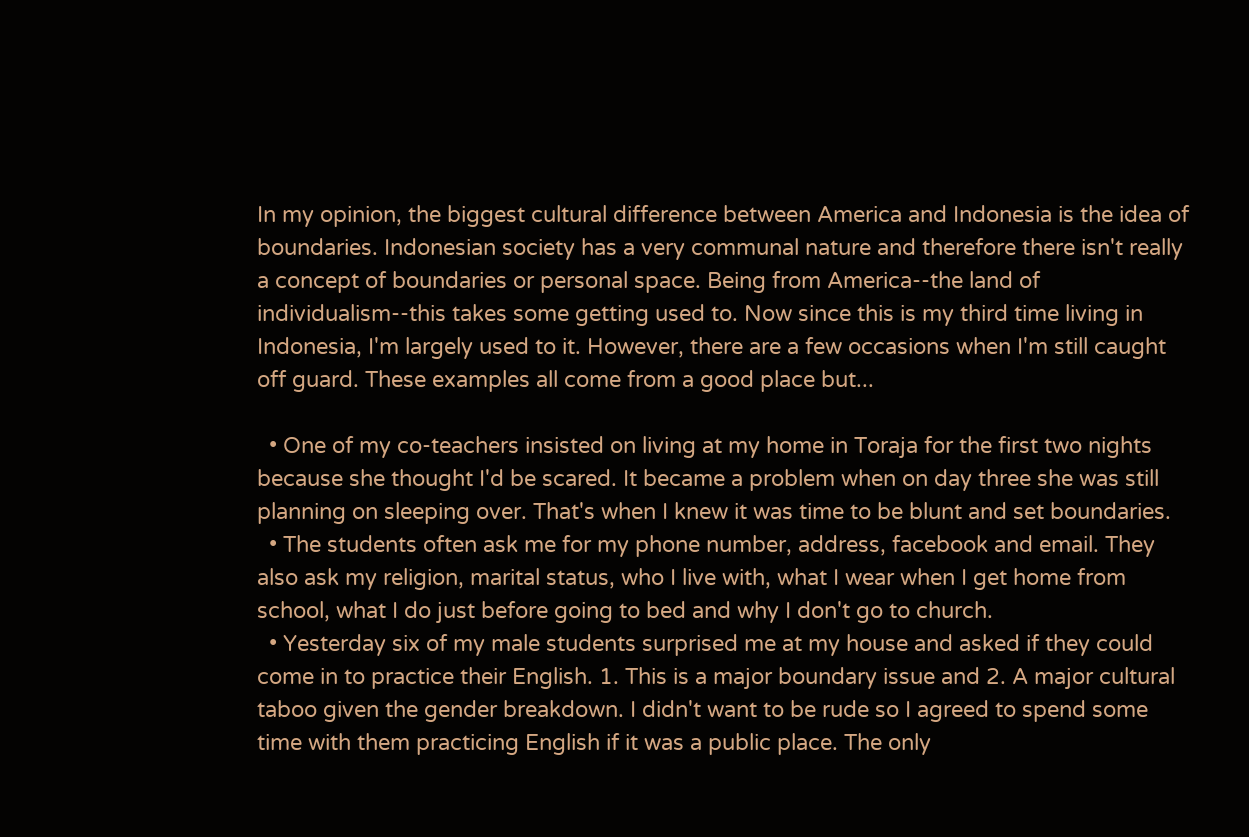In my opinion, the biggest cultural difference between America and Indonesia is the idea of boundaries. Indonesian society has a very communal nature and therefore there isn't really a concept of boundaries or personal space. Being from America--the land of individualism--this takes some getting used to. Now since this is my third time living in Indonesia, I'm largely used to it. However, there are a few occasions when I'm still caught off guard. These examples all come from a good place but...

  • One of my co-teachers insisted on living at my home in Toraja for the first two nights because she thought I'd be scared. It became a problem when on day three she was still planning on sleeping over. That's when I knew it was time to be blunt and set boundaries.
  • The students often ask me for my phone number, address, facebook and email. They also ask my religion, marital status, who I live with, what I wear when I get home from school, what I do just before going to bed and why I don't go to church.
  • Yesterday six of my male students surprised me at my house and asked if they could come in to practice their English. 1. This is a major boundary issue and 2. A major cultural taboo given the gender breakdown. I didn't want to be rude so I agreed to spend some time with them practicing English if it was a public place. The only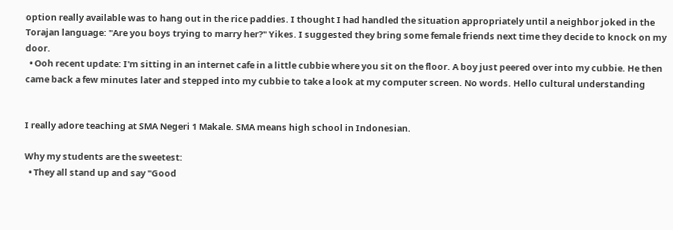option really available was to hang out in the rice paddies. I thought I had handled the situation appropriately until a neighbor joked in the Torajan language: "Are you boys trying to marry her?" Yikes. I suggested they bring some female friends next time they decide to knock on my door.
  • Ooh recent update: I'm sitting in an internet cafe in a little cubbie where you sit on the floor. A boy just peered over into my cubbie. He then came back a few minutes later and stepped into my cubbie to take a look at my computer screen. No words. Hello cultural understanding


I really adore teaching at SMA Negeri 1 Makale. SMA means high school in Indonesian.

Why my students are the sweetest:
  • They all stand up and say "Good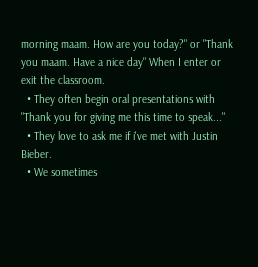morning maam. How are you today?" or "Thank you maam. Have a nice day" When I enter or exit the classroom.
  • They often begin oral presentations with "Thank you for giving me this time to speak..."
  • They love to ask me if i've met with Justin Bieber.
  • We sometimes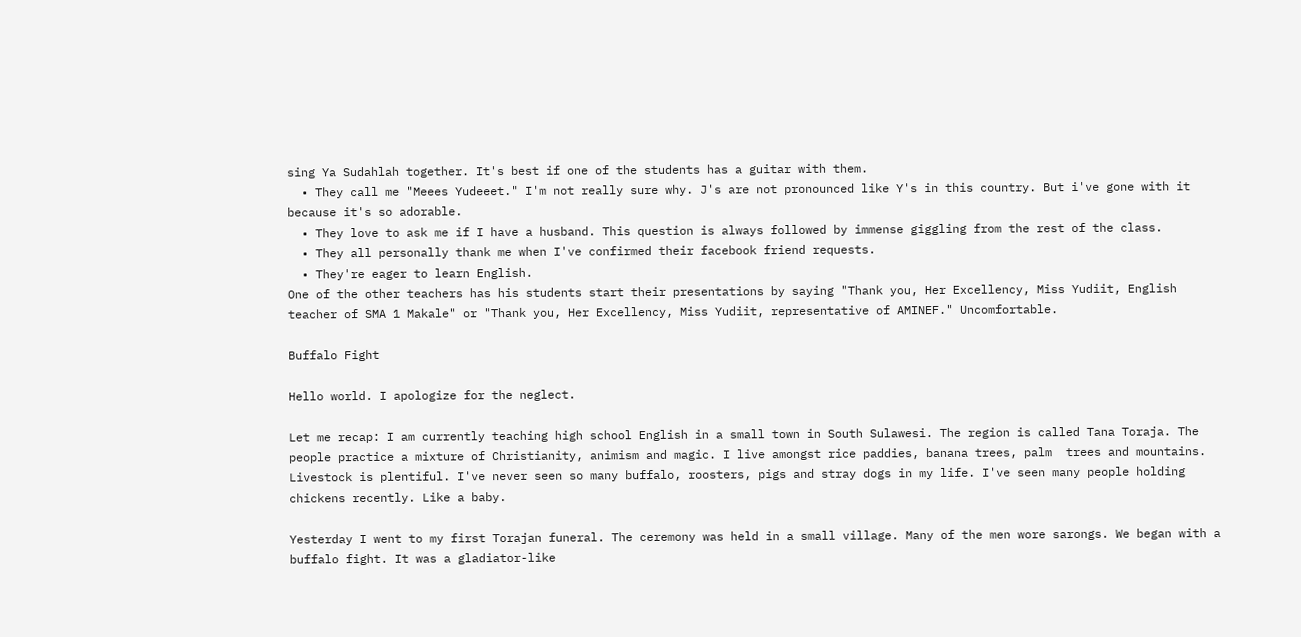sing Ya Sudahlah together. It's best if one of the students has a guitar with them.
  • They call me "Meees Yudeeet." I'm not really sure why. J's are not pronounced like Y's in this country. But i've gone with it because it's so adorable.
  • They love to ask me if I have a husband. This question is always followed by immense giggling from the rest of the class.
  • They all personally thank me when I've confirmed their facebook friend requests.
  • They're eager to learn English.
One of the other teachers has his students start their presentations by saying "Thank you, Her Excellency, Miss Yudiit, English teacher of SMA 1 Makale" or "Thank you, Her Excellency, Miss Yudiit, representative of AMINEF." Uncomfortable.

Buffalo Fight

Hello world. I apologize for the neglect.

Let me recap: I am currently teaching high school English in a small town in South Sulawesi. The region is called Tana Toraja. The people practice a mixture of Christianity, animism and magic. I live amongst rice paddies, banana trees, palm  trees and mountains. Livestock is plentiful. I've never seen so many buffalo, roosters, pigs and stray dogs in my life. I've seen many people holding chickens recently. Like a baby.

Yesterday I went to my first Torajan funeral. The ceremony was held in a small village. Many of the men wore sarongs. We began with a buffalo fight. It was a gladiator-like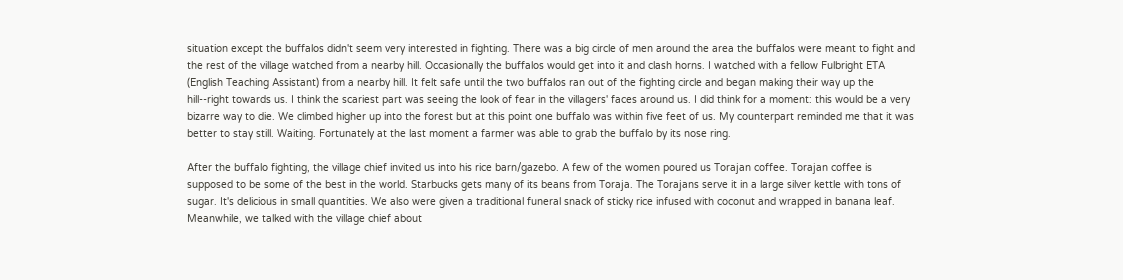situation except the buffalos didn't seem very interested in fighting. There was a big circle of men around the area the buffalos were meant to fight and the rest of the village watched from a nearby hill. Occasionally the buffalos would get into it and clash horns. I watched with a fellow Fulbright ETA (English Teaching Assistant) from a nearby hill. It felt safe until the two buffalos ran out of the fighting circle and began making their way up the hill--right towards us. I think the scariest part was seeing the look of fear in the villagers' faces around us. I did think for a moment: this would be a very bizarre way to die. We climbed higher up into the forest but at this point one buffalo was within five feet of us. My counterpart reminded me that it was better to stay still. Waiting. Fortunately at the last moment a farmer was able to grab the buffalo by its nose ring.

After the buffalo fighting, the village chief invited us into his rice barn/gazebo. A few of the women poured us Torajan coffee. Torajan coffee is supposed to be some of the best in the world. Starbucks gets many of its beans from Toraja. The Torajans serve it in a large silver kettle with tons of sugar. It's delicious in small quantities. We also were given a traditional funeral snack of sticky rice infused with coconut and wrapped in banana leaf. Meanwhile, we talked with the village chief about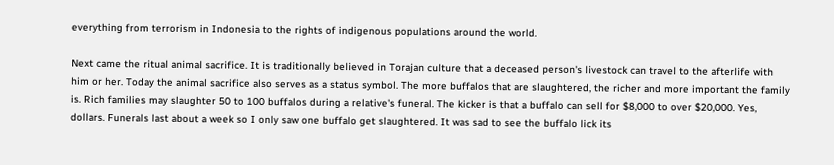everything from terrorism in Indonesia to the rights of indigenous populations around the world.

Next came the ritual animal sacrifice. It is traditionally believed in Torajan culture that a deceased person's livestock can travel to the afterlife with him or her. Today the animal sacrifice also serves as a status symbol. The more buffalos that are slaughtered, the richer and more important the family is. Rich families may slaughter 50 to 100 buffalos during a relative's funeral. The kicker is that a buffalo can sell for $8,000 to over $20,000. Yes, dollars. Funerals last about a week so I only saw one buffalo get slaughtered. It was sad to see the buffalo lick its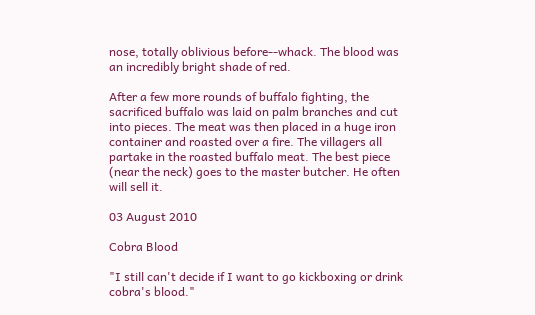nose, totally oblivious before--whack. The blood was an incredibly bright shade of red.

After a few more rounds of buffalo fighting, the sacrificed buffalo was laid on palm branches and cut into pieces. The meat was then placed in a huge iron container and roasted over a fire. The villagers all partake in the roasted buffalo meat. The best piece (near the neck) goes to the master butcher. He often will sell it.

03 August 2010

Cobra Blood

"I still can't decide if I want to go kickboxing or drink cobra's blood."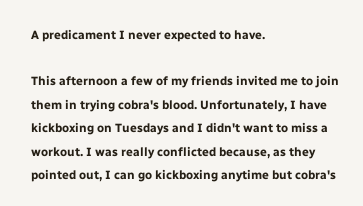A predicament I never expected to have.

This afternoon a few of my friends invited me to join them in trying cobra's blood. Unfortunately, I have kickboxing on Tuesdays and I didn't want to miss a workout. I was really conflicted because, as they pointed out, I can go kickboxing anytime but cobra's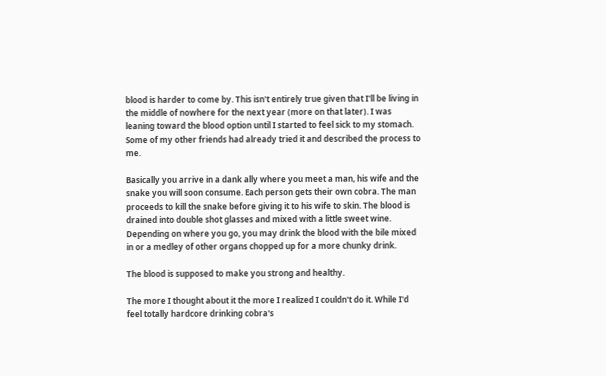blood is harder to come by. This isn't entirely true given that I'll be living in the middle of nowhere for the next year (more on that later). I was leaning toward the blood option until I started to feel sick to my stomach. Some of my other friends had already tried it and described the process to me.

Basically you arrive in a dank ally where you meet a man, his wife and the snake you will soon consume. Each person gets their own cobra. The man proceeds to kill the snake before giving it to his wife to skin. The blood is drained into double shot glasses and mixed with a little sweet wine. Depending on where you go, you may drink the blood with the bile mixed in or a medley of other organs chopped up for a more chunky drink.

The blood is supposed to make you strong and healthy.

The more I thought about it the more I realized I couldn't do it. While I'd feel totally hardcore drinking cobra's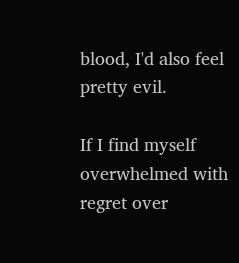blood, I'd also feel pretty evil.

If I find myself overwhelmed with regret over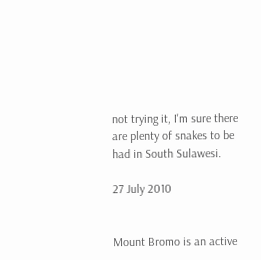not trying it, I'm sure there are plenty of snakes to be had in South Sulawesi.

27 July 2010


Mount Bromo is an active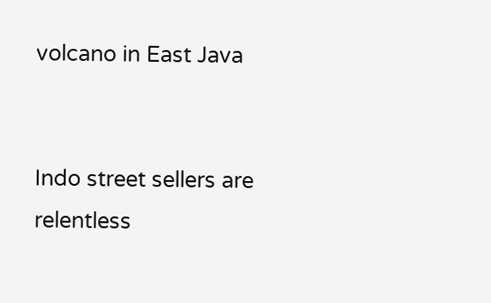volcano in East Java


Indo street sellers are relentless